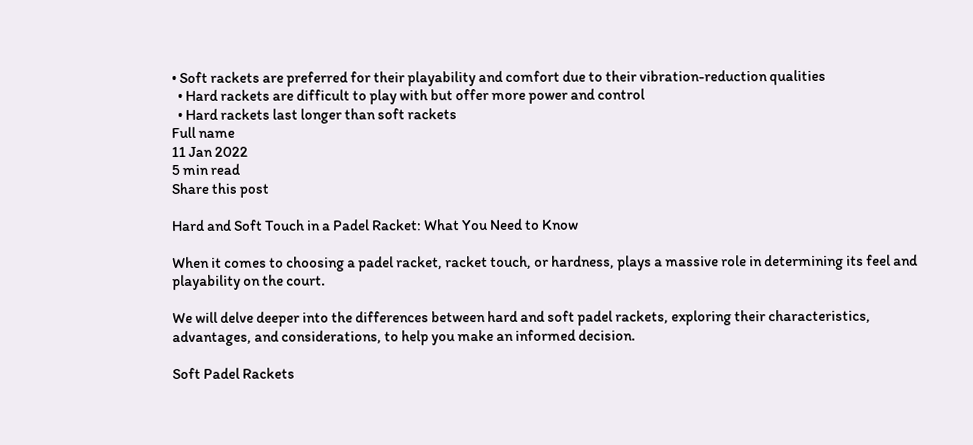• Soft rackets are preferred for their playability and comfort due to their vibration-reduction qualities
  • Hard rackets are difficult to play with but offer more power and control
  • Hard rackets last longer than soft rackets
Full name
11 Jan 2022
5 min read
Share this post

Hard and Soft Touch in a Padel Racket: What You Need to Know

When it comes to choosing a padel racket, racket touch, or hardness, plays a massive role in determining its feel and playability on the court.

We will delve deeper into the differences between hard and soft padel rackets, exploring their characteristics, advantages, and considerations, to help you make an informed decision.

Soft Padel Rackets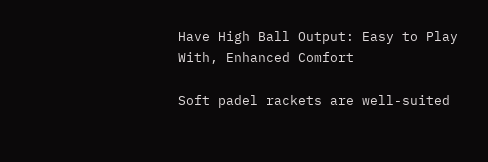Have High Ball Output: Easy to Play With, Enhanced Comfort

Soft padel rackets are well-suited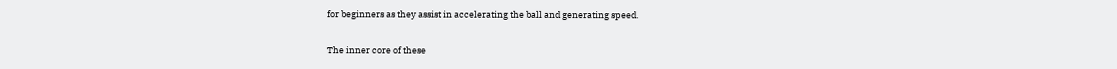for beginners as they assist in accelerating the ball and generating speed.

The inner core of these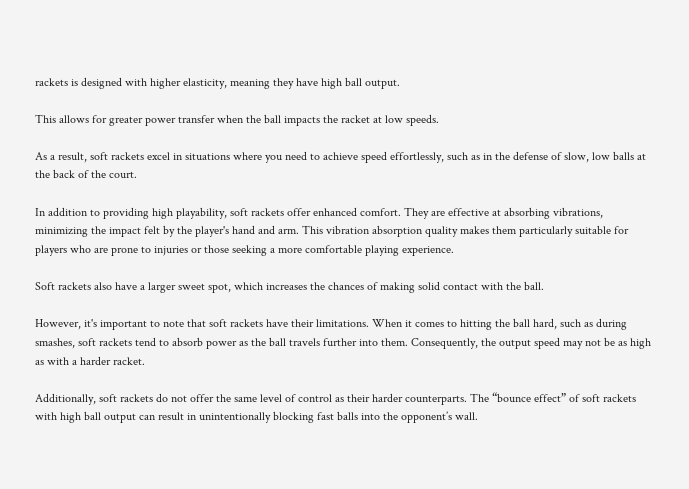rackets is designed with higher elasticity, meaning they have high ball output.

This allows for greater power transfer when the ball impacts the racket at low speeds.

As a result, soft rackets excel in situations where you need to achieve speed effortlessly, such as in the defense of slow, low balls at the back of the court.

In addition to providing high playability, soft rackets offer enhanced comfort. They are effective at absorbing vibrations, minimizing the impact felt by the player's hand and arm. This vibration absorption quality makes them particularly suitable for players who are prone to injuries or those seeking a more comfortable playing experience.

Soft rackets also have a larger sweet spot, which increases the chances of making solid contact with the ball.

However, it's important to note that soft rackets have their limitations. When it comes to hitting the ball hard, such as during smashes, soft rackets tend to absorb power as the ball travels further into them. Consequently, the output speed may not be as high as with a harder racket.

Additionally, soft rackets do not offer the same level of control as their harder counterparts. The “bounce effect” of soft rackets with high ball output can result in unintentionally blocking fast balls into the opponent’s wall.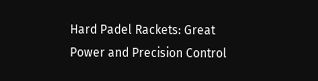Hard Padel Rackets: Great Power and Precision Control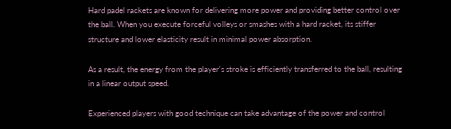Hard padel rackets are known for delivering more power and providing better control over the ball. When you execute forceful volleys or smashes with a hard racket, its stiffer structure and lower elasticity result in minimal power absorption.

As a result, the energy from the player's stroke is efficiently transferred to the ball, resulting in a linear output speed.

Experienced players with good technique can take advantage of the power and control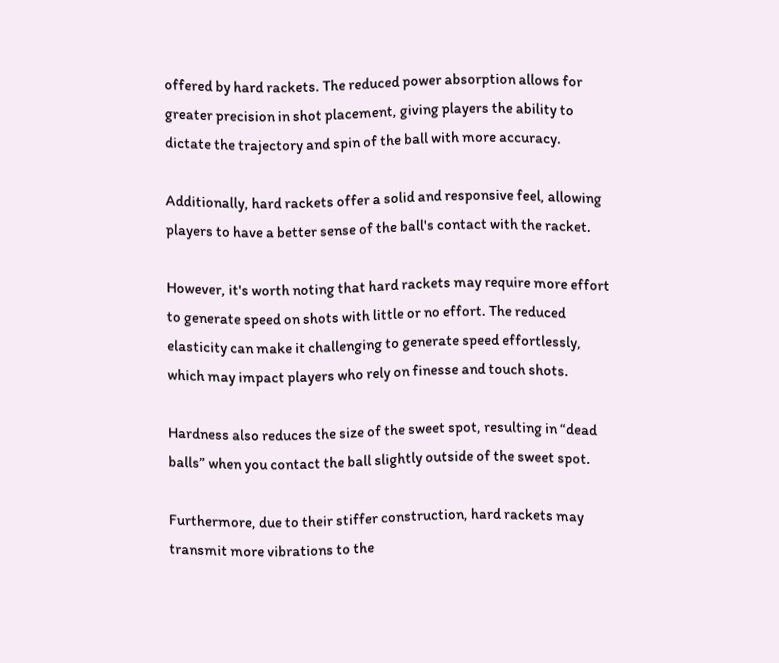offered by hard rackets. The reduced power absorption allows for greater precision in shot placement, giving players the ability to dictate the trajectory and spin of the ball with more accuracy.

Additionally, hard rackets offer a solid and responsive feel, allowing players to have a better sense of the ball's contact with the racket.

However, it's worth noting that hard rackets may require more effort to generate speed on shots with little or no effort. The reduced elasticity can make it challenging to generate speed effortlessly, which may impact players who rely on finesse and touch shots.

Hardness also reduces the size of the sweet spot, resulting in “dead balls” when you contact the ball slightly outside of the sweet spot.

Furthermore, due to their stiffer construction, hard rackets may transmit more vibrations to the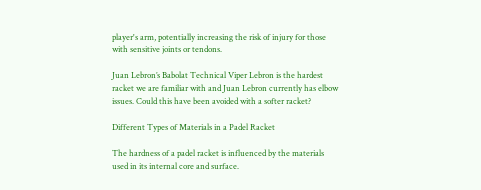player's arm, potentially increasing the risk of injury for those with sensitive joints or tendons.

Juan Lebron’s Babolat Technical Viper Lebron is the hardest racket we are familiar with and Juan Lebron currently has elbow issues. Could this have been avoided with a softer racket?

Different Types of Materials in a Padel Racket

The hardness of a padel racket is influenced by the materials used in its internal core and surface.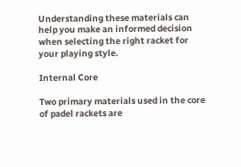Understanding these materials can help you make an informed decision when selecting the right racket for your playing style.

Internal Core

Two primary materials used in the core of padel rackets are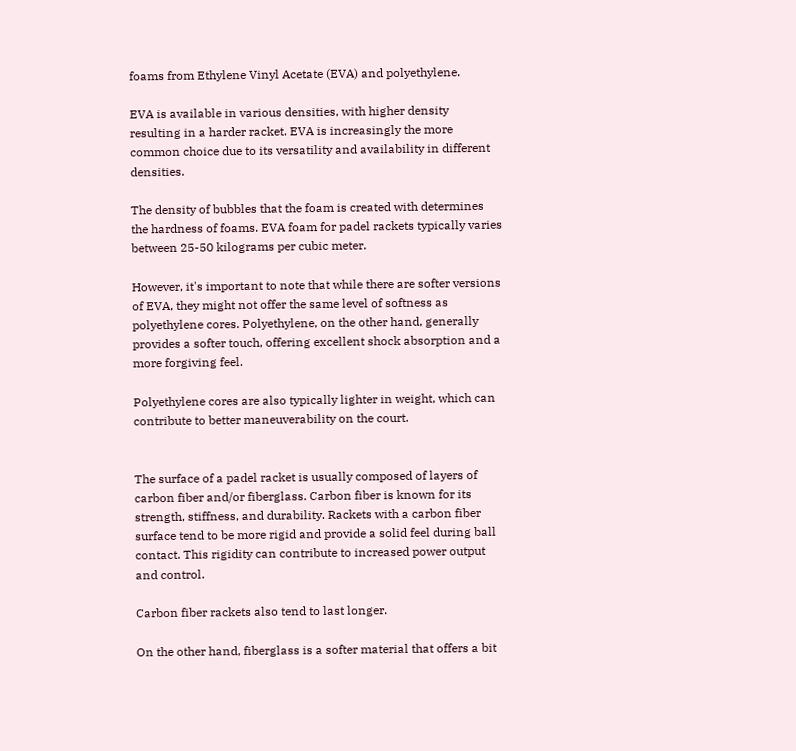foams from Ethylene Vinyl Acetate (EVA) and polyethylene.

EVA is available in various densities, with higher density resulting in a harder racket. EVA is increasingly the more common choice due to its versatility and availability in different densities.

The density of bubbles that the foam is created with determines the hardness of foams. EVA foam for padel rackets typically varies between 25-50 kilograms per cubic meter.

However, it's important to note that while there are softer versions of EVA, they might not offer the same level of softness as polyethylene cores. Polyethylene, on the other hand, generally provides a softer touch, offering excellent shock absorption and a more forgiving feel.

Polyethylene cores are also typically lighter in weight, which can contribute to better maneuverability on the court.


The surface of a padel racket is usually composed of layers of carbon fiber and/or fiberglass. Carbon fiber is known for its strength, stiffness, and durability. Rackets with a carbon fiber surface tend to be more rigid and provide a solid feel during ball contact. This rigidity can contribute to increased power output and control.

Carbon fiber rackets also tend to last longer.

On the other hand, fiberglass is a softer material that offers a bit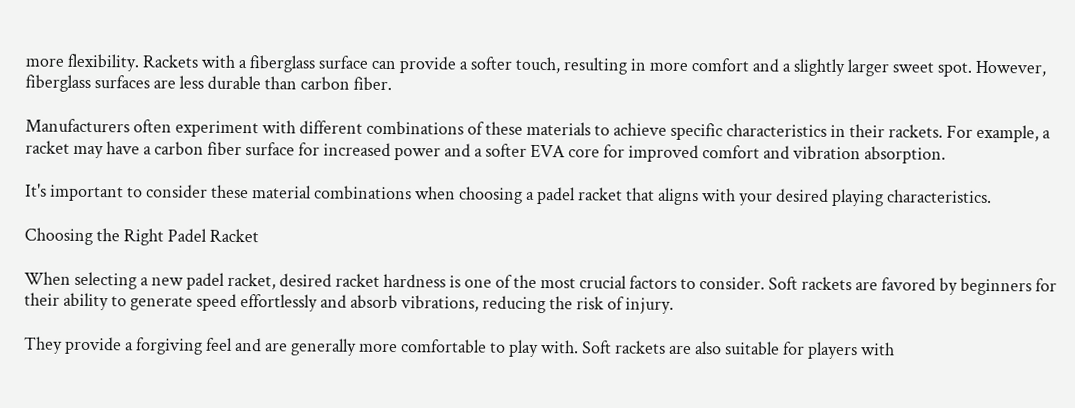more flexibility. Rackets with a fiberglass surface can provide a softer touch, resulting in more comfort and a slightly larger sweet spot. However, fiberglass surfaces are less durable than carbon fiber.

Manufacturers often experiment with different combinations of these materials to achieve specific characteristics in their rackets. For example, a racket may have a carbon fiber surface for increased power and a softer EVA core for improved comfort and vibration absorption.

It's important to consider these material combinations when choosing a padel racket that aligns with your desired playing characteristics.

Choosing the Right Padel Racket

When selecting a new padel racket, desired racket hardness is one of the most crucial factors to consider. Soft rackets are favored by beginners for their ability to generate speed effortlessly and absorb vibrations, reducing the risk of injury.

They provide a forgiving feel and are generally more comfortable to play with. Soft rackets are also suitable for players with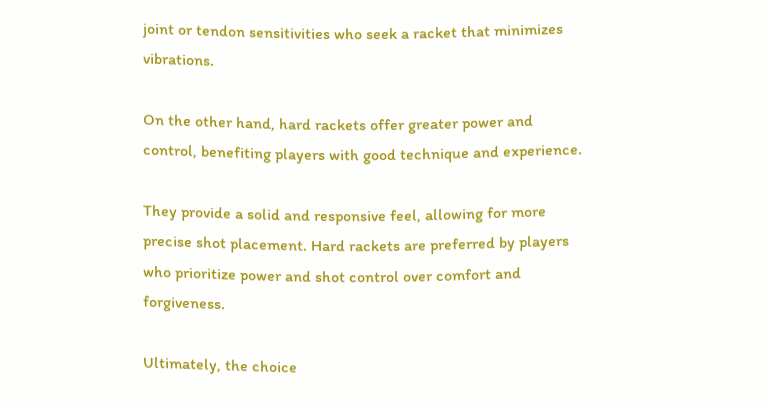joint or tendon sensitivities who seek a racket that minimizes vibrations.

On the other hand, hard rackets offer greater power and control, benefiting players with good technique and experience.

They provide a solid and responsive feel, allowing for more precise shot placement. Hard rackets are preferred by players who prioritize power and shot control over comfort and forgiveness.

Ultimately, the choice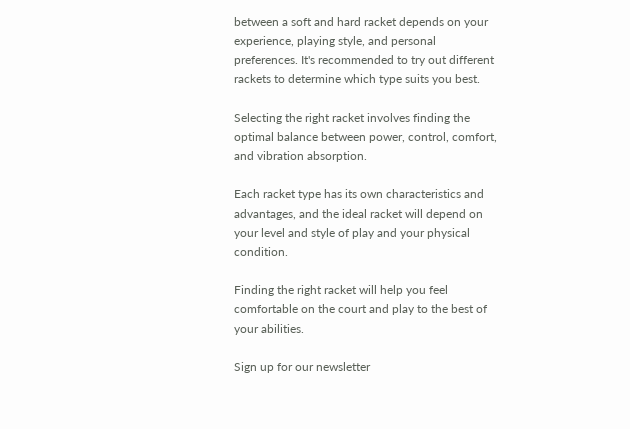between a soft and hard racket depends on your experience, playing style, and personal preferences. It's recommended to try out different rackets to determine which type suits you best.

Selecting the right racket involves finding the optimal balance between power, control, comfort, and vibration absorption.

Each racket type has its own characteristics and advantages, and the ideal racket will depend on your level and style of play and your physical condition.

Finding the right racket will help you feel comfortable on the court and play to the best of your abilities.

Sign up for our newsletter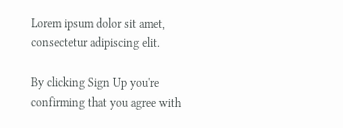Lorem ipsum dolor sit amet, consectetur adipiscing elit.

By clicking Sign Up you're confirming that you agree with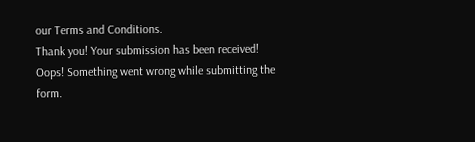our Terms and Conditions.
Thank you! Your submission has been received!
Oops! Something went wrong while submitting the form.